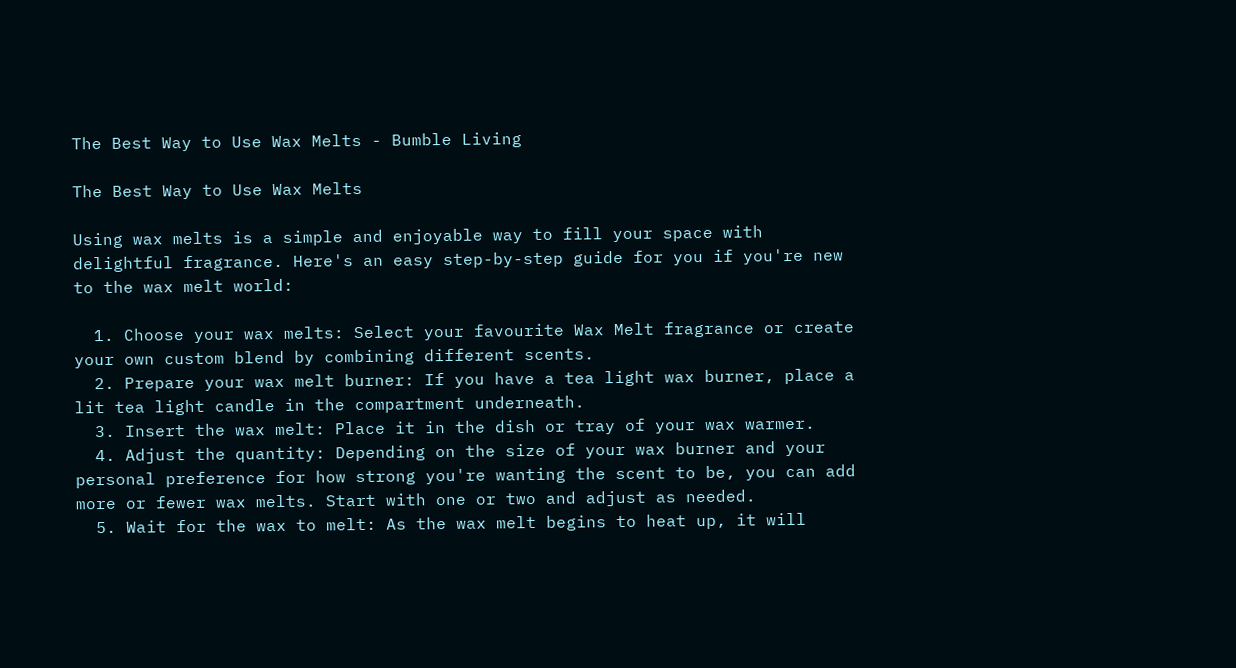The Best Way to Use Wax Melts - Bumble Living

The Best Way to Use Wax Melts

Using wax melts is a simple and enjoyable way to fill your space with delightful fragrance. Here's an easy step-by-step guide for you if you're new to the wax melt world:

  1. Choose your wax melts: Select your favourite Wax Melt fragrance or create your own custom blend by combining different scents.
  2. Prepare your wax melt burner: If you have a tea light wax burner, place a lit tea light candle in the compartment underneath.
  3. Insert the wax melt: Place it in the dish or tray of your wax warmer.
  4. Adjust the quantity: Depending on the size of your wax burner and your personal preference for how strong you're wanting the scent to be, you can add more or fewer wax melts. Start with one or two and adjust as needed.
  5. Wait for the wax to melt: As the wax melt begins to heat up, it will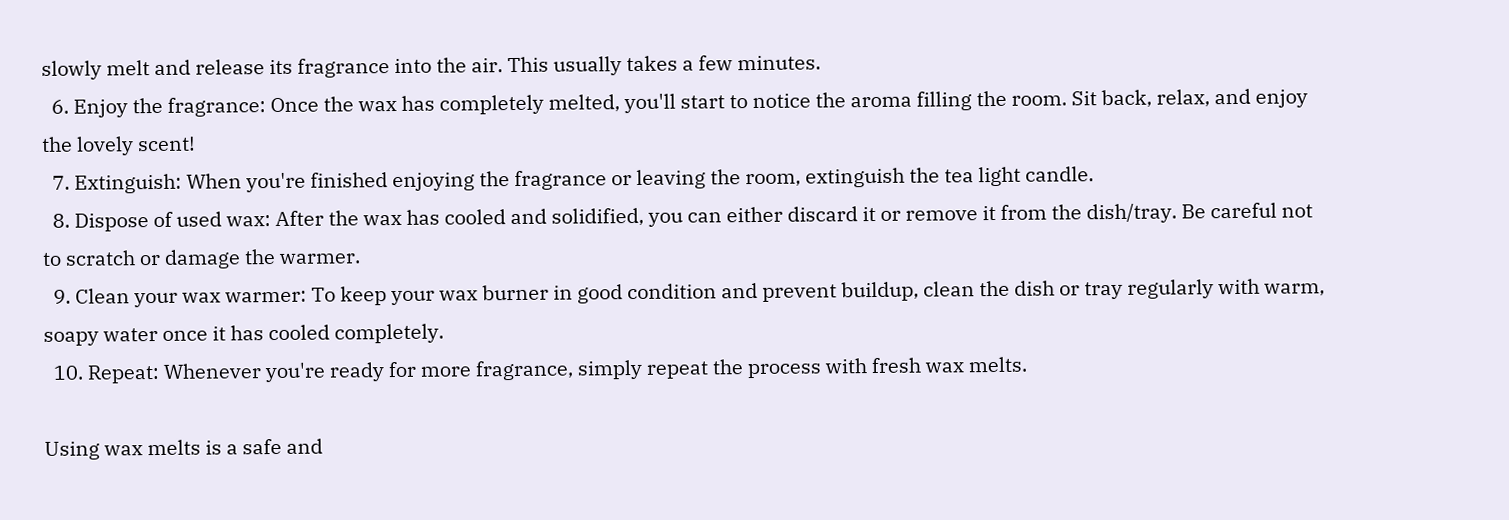slowly melt and release its fragrance into the air. This usually takes a few minutes.
  6. Enjoy the fragrance: Once the wax has completely melted, you'll start to notice the aroma filling the room. Sit back, relax, and enjoy the lovely scent!
  7. Extinguish: When you're finished enjoying the fragrance or leaving the room, extinguish the tea light candle.
  8. Dispose of used wax: After the wax has cooled and solidified, you can either discard it or remove it from the dish/tray. Be careful not to scratch or damage the warmer.
  9. Clean your wax warmer: To keep your wax burner in good condition and prevent buildup, clean the dish or tray regularly with warm, soapy water once it has cooled completely.
  10. Repeat: Whenever you're ready for more fragrance, simply repeat the process with fresh wax melts.

Using wax melts is a safe and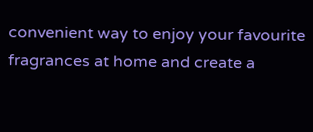convenient way to enjoy your favourite fragrances at home and create a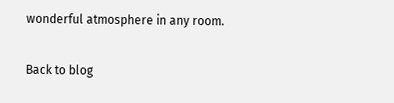wonderful atmosphere in any room.

Back to blog